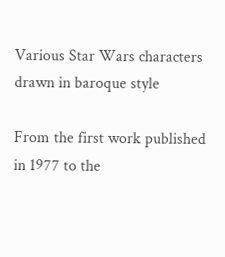Various Star Wars characters drawn in baroque style

From the first work published in 1977 to the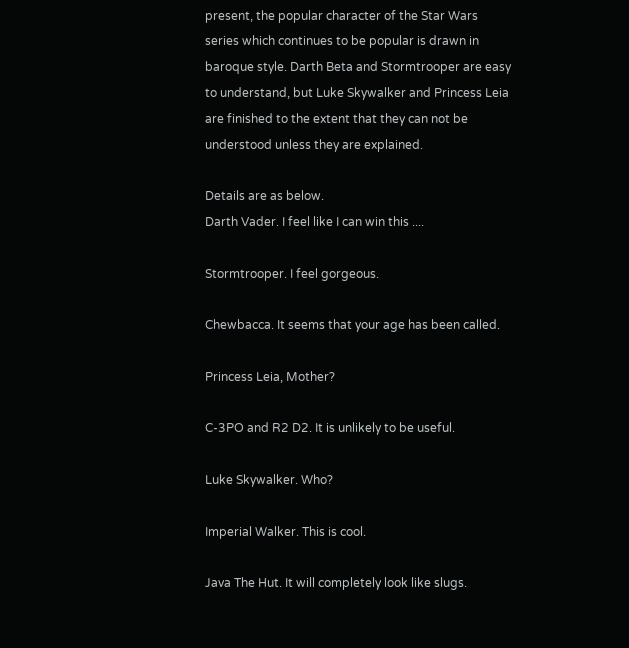present, the popular character of the Star Wars series which continues to be popular is drawn in baroque style. Darth Beta and Stormtrooper are easy to understand, but Luke Skywalker and Princess Leia are finished to the extent that they can not be understood unless they are explained.

Details are as below.
Darth Vader. I feel like I can win this ....

Stormtrooper. I feel gorgeous.

Chewbacca. It seems that your age has been called.

Princess Leia, Mother?

C-3PO and R2 D2. It is unlikely to be useful.

Luke Skywalker. Who?

Imperial Walker. This is cool.

Java The Hut. It will completely look like slugs.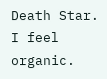Death Star. I feel organic.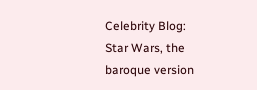Celebrity Blog: Star Wars, the baroque version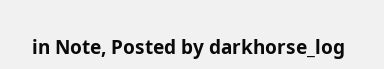in Note, Posted by darkhorse_log